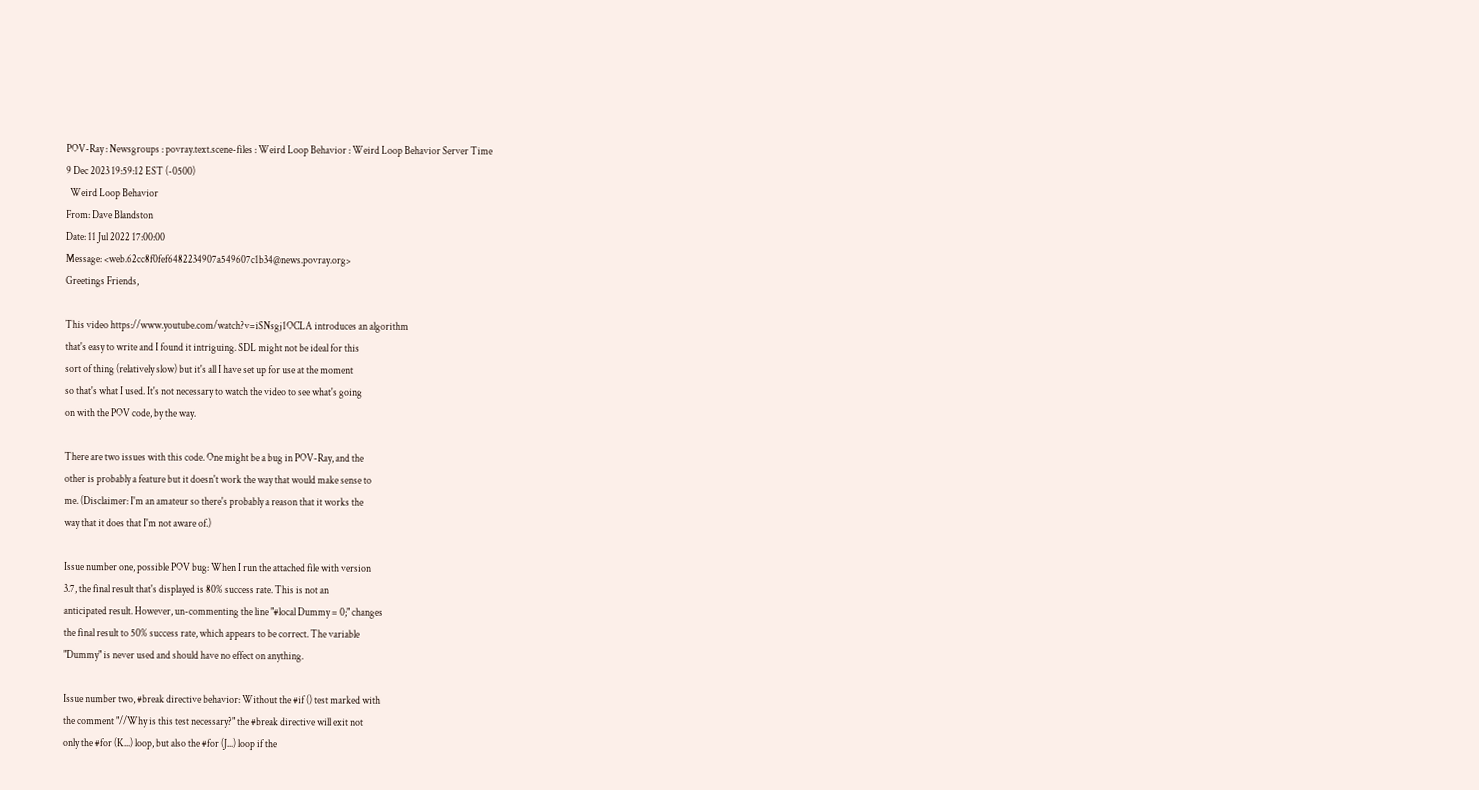POV-Ray : Newsgroups : povray.text.scene-files : Weird Loop Behavior : Weird Loop Behavior Server Time
9 Dec 2023 19:59:12 EST (-0500)
  Weird Loop Behavior
From: Dave Blandston
Date: 11 Jul 2022 17:00:00
Message: <web.62cc8f0fef6482234907a549607c1b34@news.povray.org>
Greetings Friends,

This video https://www.youtube.com/watch?v=iSNsgj1OCLA introduces an algorithm
that's easy to write and I found it intriguing. SDL might not be ideal for this
sort of thing (relatively slow) but it's all I have set up for use at the moment
so that's what I used. It's not necessary to watch the video to see what's going
on with the POV code, by the way.

There are two issues with this code. One might be a bug in POV-Ray, and the
other is probably a feature but it doesn't work the way that would make sense to
me. (Disclaimer: I'm an amateur so there's probably a reason that it works the
way that it does that I'm not aware of.)

Issue number one, possible POV bug: When I run the attached file with version
3.7, the final result that's displayed is 80% success rate. This is not an
anticipated result. However, un-commenting the line "#local Dummy = 0;" changes
the final result to 50% success rate, which appears to be correct. The variable
"Dummy" is never used and should have no effect on anything.

Issue number two, #break directive behavior: Without the #if () test marked with
the comment "//Why is this test necessary?" the #break directive will exit not
only the #for (K...) loop, but also the #for (J...) loop if the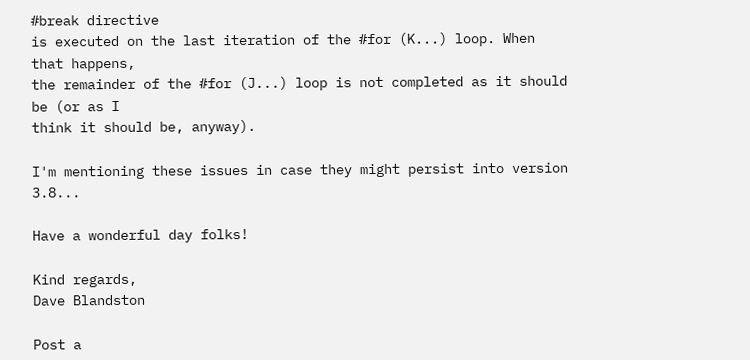#break directive
is executed on the last iteration of the #for (K...) loop. When that happens,
the remainder of the #for (J...) loop is not completed as it should be (or as I
think it should be, anyway).

I'm mentioning these issues in case they might persist into version 3.8...

Have a wonderful day folks!

Kind regards,
Dave Blandston

Post a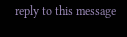reply to this message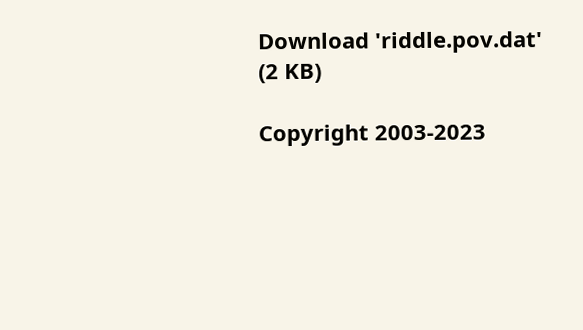Download 'riddle.pov.dat' (2 KB)

Copyright 2003-2023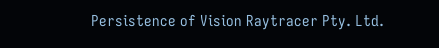Persistence of Vision Raytracer Pty. Ltd.